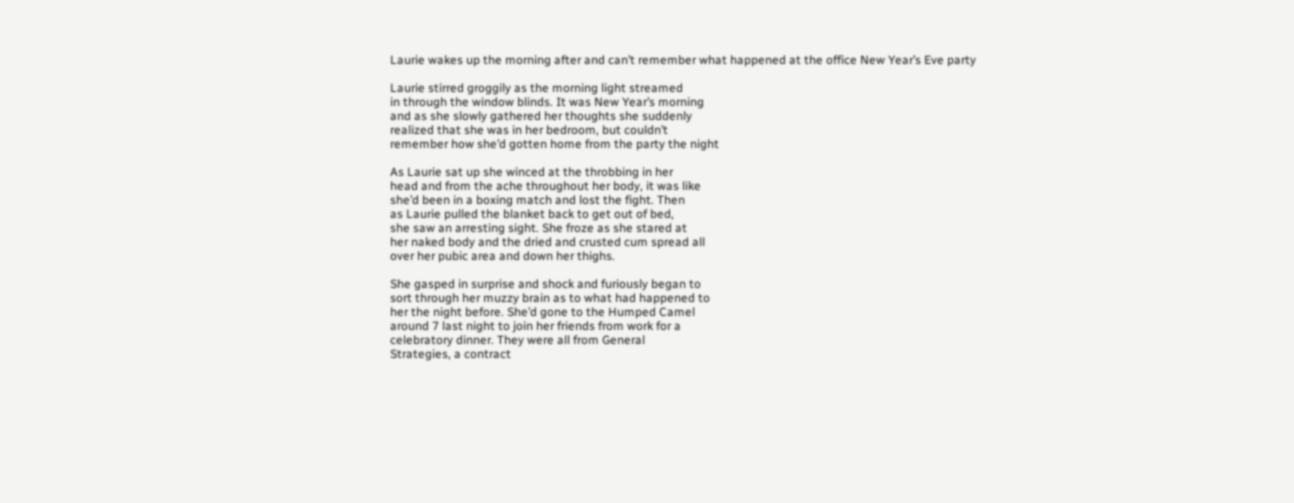Laurie wakes up the morning after and can’t remember what happened at the office New Year’s Eve party

Laurie stirred groggily as the morning light streamed
in through the window blinds. It was New Year’s morning
and as she slowly gathered her thoughts she suddenly
realized that she was in her bedroom, but couldn’t
remember how she’d gotten home from the party the night

As Laurie sat up she winced at the throbbing in her
head and from the ache throughout her body, it was like
she’d been in a boxing match and lost the fight. Then
as Laurie pulled the blanket back to get out of bed,
she saw an arresting sight. She froze as she stared at
her naked body and the dried and crusted cum spread all
over her pubic area and down her thighs.

She gasped in surprise and shock and furiously began to
sort through her muzzy brain as to what had happened to
her the night before. She’d gone to the Humped Camel
around 7 last night to join her friends from work for a
celebratory dinner. They were all from General
Strategies, a contract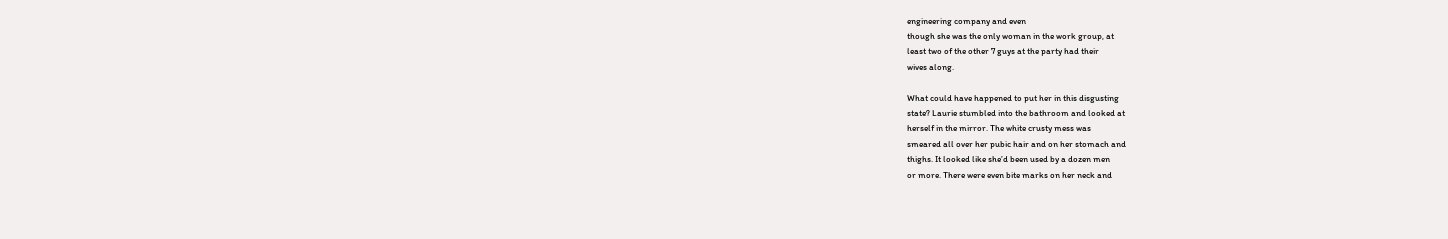engineering company and even
though she was the only woman in the work group, at
least two of the other 7 guys at the party had their
wives along.

What could have happened to put her in this disgusting
state? Laurie stumbled into the bathroom and looked at
herself in the mirror. The white crusty mess was
smeared all over her pubic hair and on her stomach and
thighs. It looked like she’d been used by a dozen men
or more. There were even bite marks on her neck and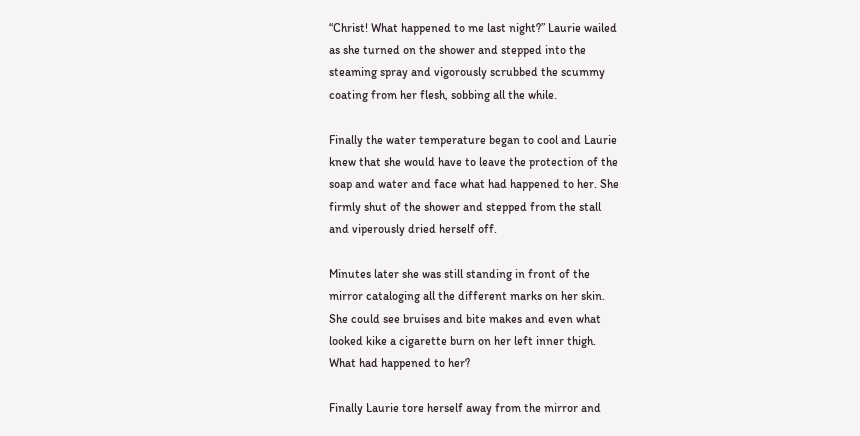“Christ! What happened to me last night?” Laurie wailed
as she turned on the shower and stepped into the
steaming spray and vigorously scrubbed the scummy
coating from her flesh, sobbing all the while.

Finally the water temperature began to cool and Laurie
knew that she would have to leave the protection of the
soap and water and face what had happened to her. She
firmly shut of the shower and stepped from the stall
and viperously dried herself off.

Minutes later she was still standing in front of the
mirror cataloging all the different marks on her skin.
She could see bruises and bite makes and even what
looked kike a cigarette burn on her left inner thigh.
What had happened to her?

Finally Laurie tore herself away from the mirror and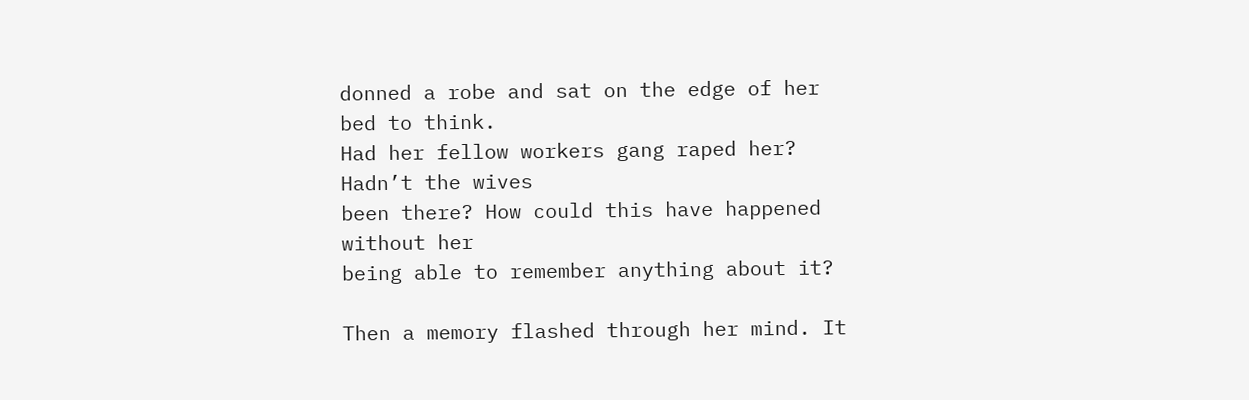donned a robe and sat on the edge of her bed to think.
Had her fellow workers gang raped her? Hadn’t the wives
been there? How could this have happened without her
being able to remember anything about it?

Then a memory flashed through her mind. It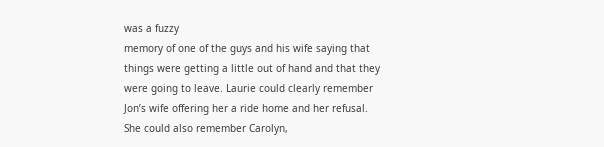was a fuzzy
memory of one of the guys and his wife saying that
things were getting a little out of hand and that they
were going to leave. Laurie could clearly remember
Jon’s wife offering her a ride home and her refusal.
She could also remember Carolyn,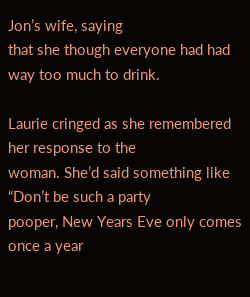Jon’s wife, saying
that she though everyone had had way too much to drink.

Laurie cringed as she remembered her response to the
woman. She’d said something like “Don’t be such a party
pooper, New Years Eve only comes once a year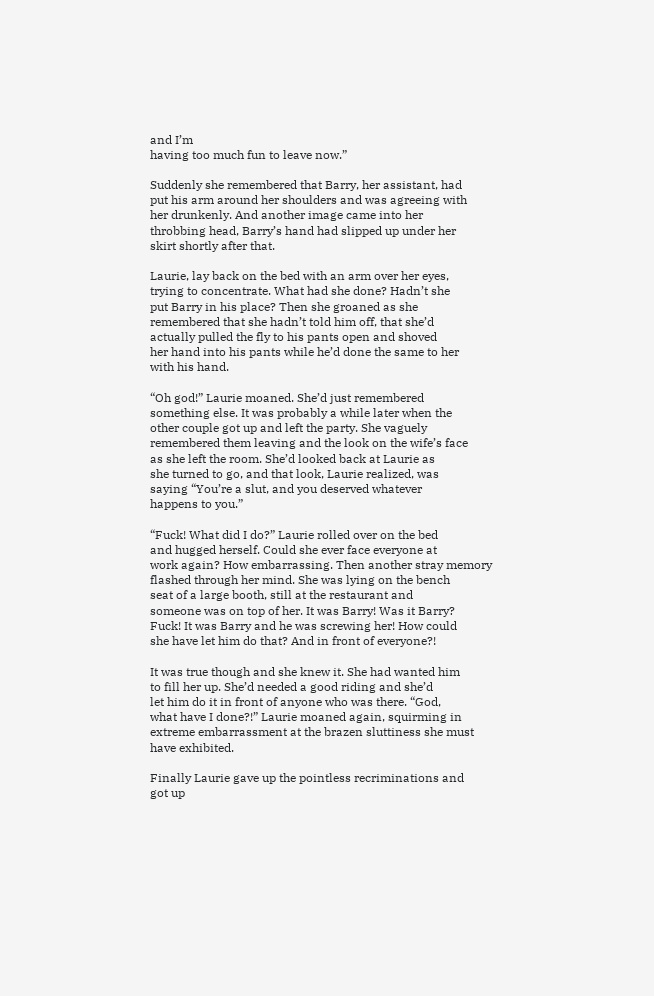and I’m
having too much fun to leave now.”

Suddenly she remembered that Barry, her assistant, had
put his arm around her shoulders and was agreeing with
her drunkenly. And another image came into her
throbbing head, Barry’s hand had slipped up under her
skirt shortly after that.

Laurie, lay back on the bed with an arm over her eyes,
trying to concentrate. What had she done? Hadn’t she
put Barry in his place? Then she groaned as she
remembered that she hadn’t told him off, that she’d
actually pulled the fly to his pants open and shoved
her hand into his pants while he’d done the same to her
with his hand.

“Oh god!” Laurie moaned. She’d just remembered
something else. It was probably a while later when the
other couple got up and left the party. She vaguely
remembered them leaving and the look on the wife’s face
as she left the room. She’d looked back at Laurie as
she turned to go, and that look, Laurie realized, was
saying “You’re a slut, and you deserved whatever
happens to you.”

“Fuck! What did I do?” Laurie rolled over on the bed
and hugged herself. Could she ever face everyone at
work again? How embarrassing. Then another stray memory
flashed through her mind. She was lying on the bench
seat of a large booth, still at the restaurant and
someone was on top of her. It was Barry! Was it Barry?
Fuck! It was Barry and he was screwing her! How could
she have let him do that? And in front of everyone?!

It was true though and she knew it. She had wanted him
to fill her up. She’d needed a good riding and she’d
let him do it in front of anyone who was there. “God,
what have I done?!” Laurie moaned again, squirming in
extreme embarrassment at the brazen sluttiness she must
have exhibited.

Finally Laurie gave up the pointless recriminations and
got up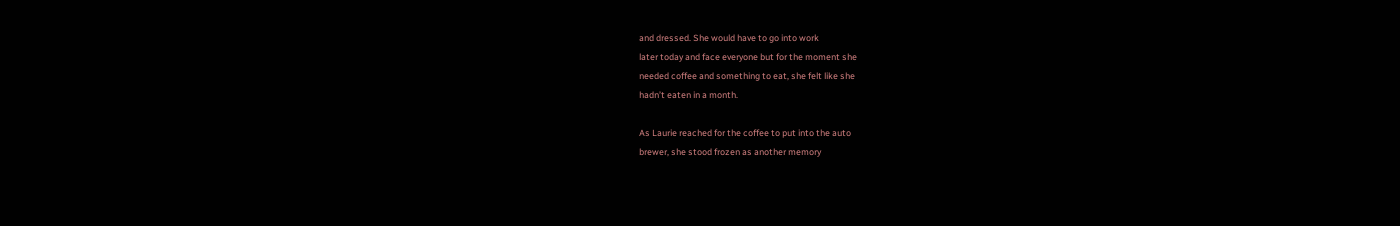and dressed. She would have to go into work
later today and face everyone but for the moment she
needed coffee and something to eat, she felt like she
hadn’t eaten in a month.

As Laurie reached for the coffee to put into the auto
brewer, she stood frozen as another memory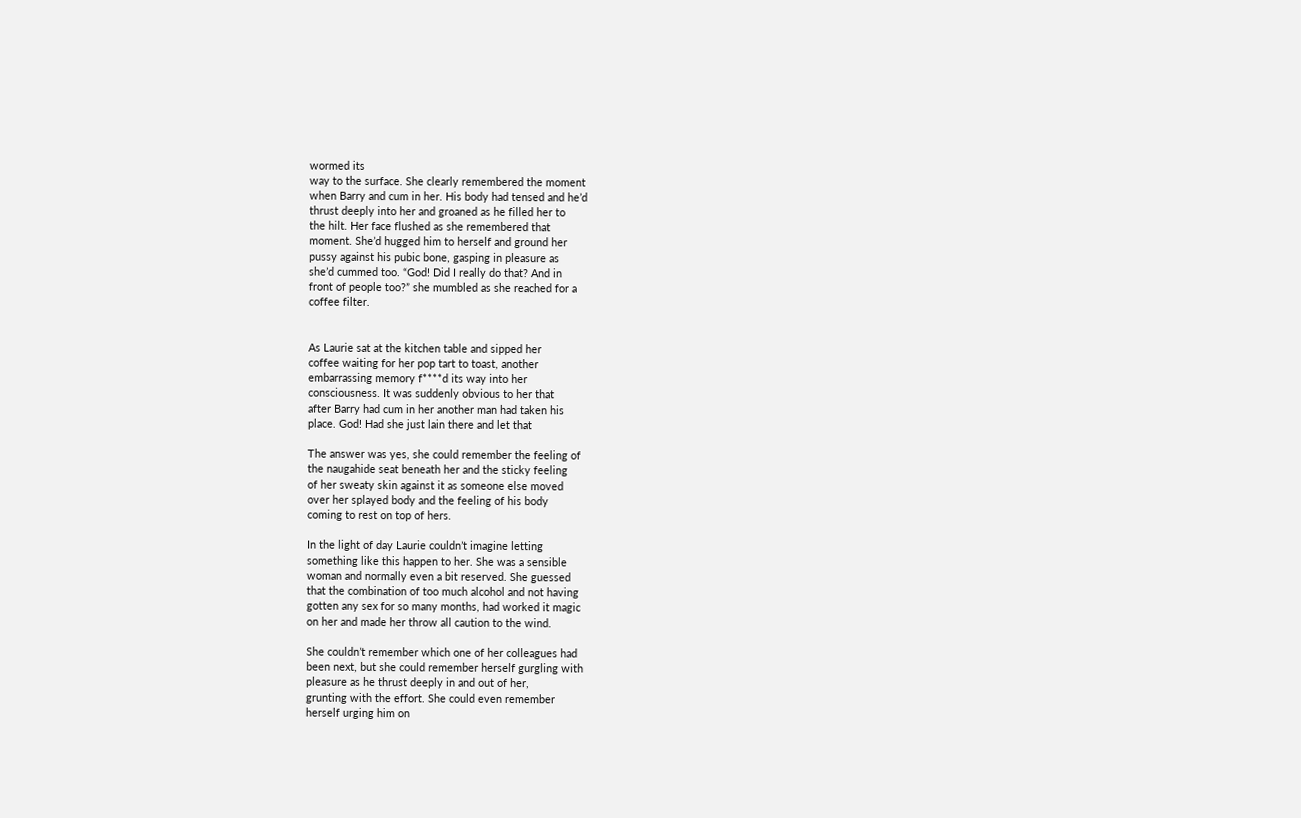wormed its
way to the surface. She clearly remembered the moment
when Barry and cum in her. His body had tensed and he’d
thrust deeply into her and groaned as he filled her to
the hilt. Her face flushed as she remembered that
moment. She’d hugged him to herself and ground her
pussy against his pubic bone, gasping in pleasure as
she’d cummed too. “God! Did I really do that? And in
front of people too?” she mumbled as she reached for a
coffee filter.


As Laurie sat at the kitchen table and sipped her
coffee waiting for her pop tart to toast, another
embarrassing memory f****d its way into her
consciousness. It was suddenly obvious to her that
after Barry had cum in her another man had taken his
place. God! Had she just lain there and let that

The answer was yes, she could remember the feeling of
the naugahide seat beneath her and the sticky feeling
of her sweaty skin against it as someone else moved
over her splayed body and the feeling of his body
coming to rest on top of hers.

In the light of day Laurie couldn’t imagine letting
something like this happen to her. She was a sensible
woman and normally even a bit reserved. She guessed
that the combination of too much alcohol and not having
gotten any sex for so many months, had worked it magic
on her and made her throw all caution to the wind.

She couldn’t remember which one of her colleagues had
been next, but she could remember herself gurgling with
pleasure as he thrust deeply in and out of her,
grunting with the effort. She could even remember
herself urging him on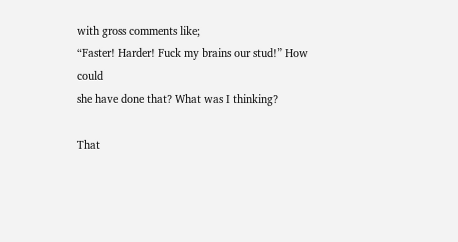with gross comments like;
“Faster! Harder! Fuck my brains our stud!” How could
she have done that? What was I thinking?

That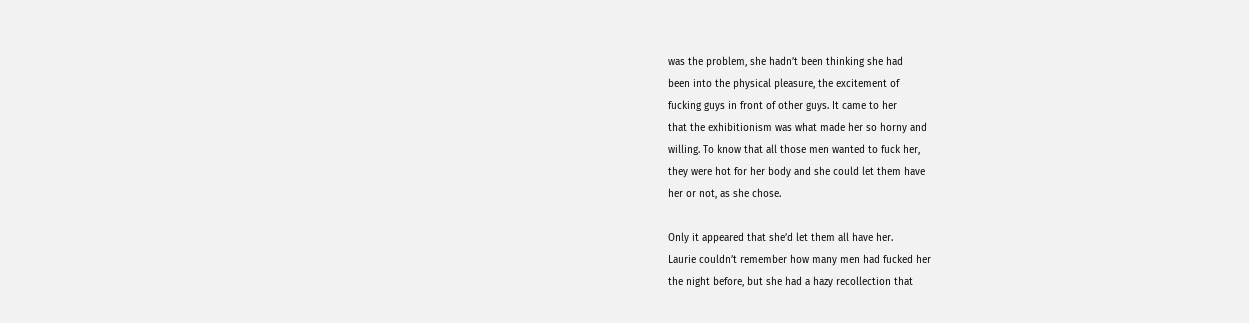was the problem, she hadn’t been thinking she had
been into the physical pleasure, the excitement of
fucking guys in front of other guys. It came to her
that the exhibitionism was what made her so horny and
willing. To know that all those men wanted to fuck her,
they were hot for her body and she could let them have
her or not, as she chose.

Only it appeared that she’d let them all have her.
Laurie couldn’t remember how many men had fucked her
the night before, but she had a hazy recollection that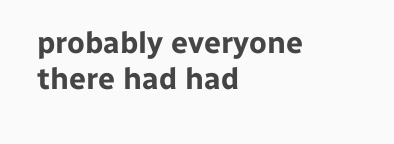probably everyone there had had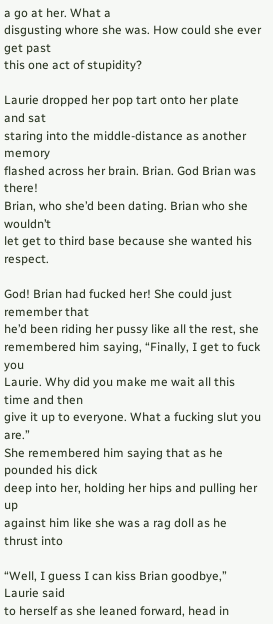a go at her. What a
disgusting whore she was. How could she ever get past
this one act of stupidity?

Laurie dropped her pop tart onto her plate and sat
staring into the middle-distance as another memory
flashed across her brain. Brian. God Brian was there!
Brian, who she’d been dating. Brian who she wouldn’t
let get to third base because she wanted his respect.

God! Brian had fucked her! She could just remember that
he’d been riding her pussy like all the rest, she
remembered him saying, “Finally, I get to fuck you
Laurie. Why did you make me wait all this time and then
give it up to everyone. What a fucking slut you are.”
She remembered him saying that as he pounded his dick
deep into her, holding her hips and pulling her up
against him like she was a rag doll as he thrust into

“Well, I guess I can kiss Brian goodbye,” Laurie said
to herself as she leaned forward, head in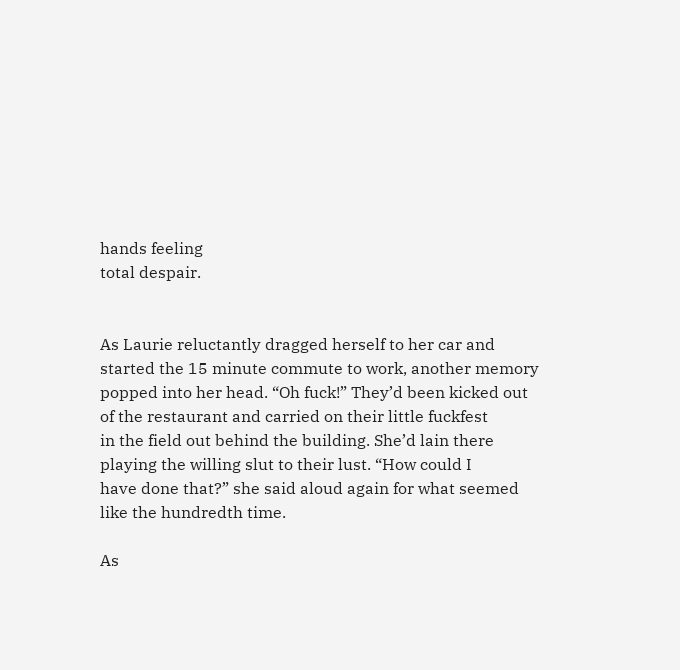hands feeling
total despair.


As Laurie reluctantly dragged herself to her car and
started the 15 minute commute to work, another memory
popped into her head. “Oh fuck!” They’d been kicked out
of the restaurant and carried on their little fuckfest
in the field out behind the building. She’d lain there
playing the willing slut to their lust. “How could I
have done that?” she said aloud again for what seemed
like the hundredth time.

As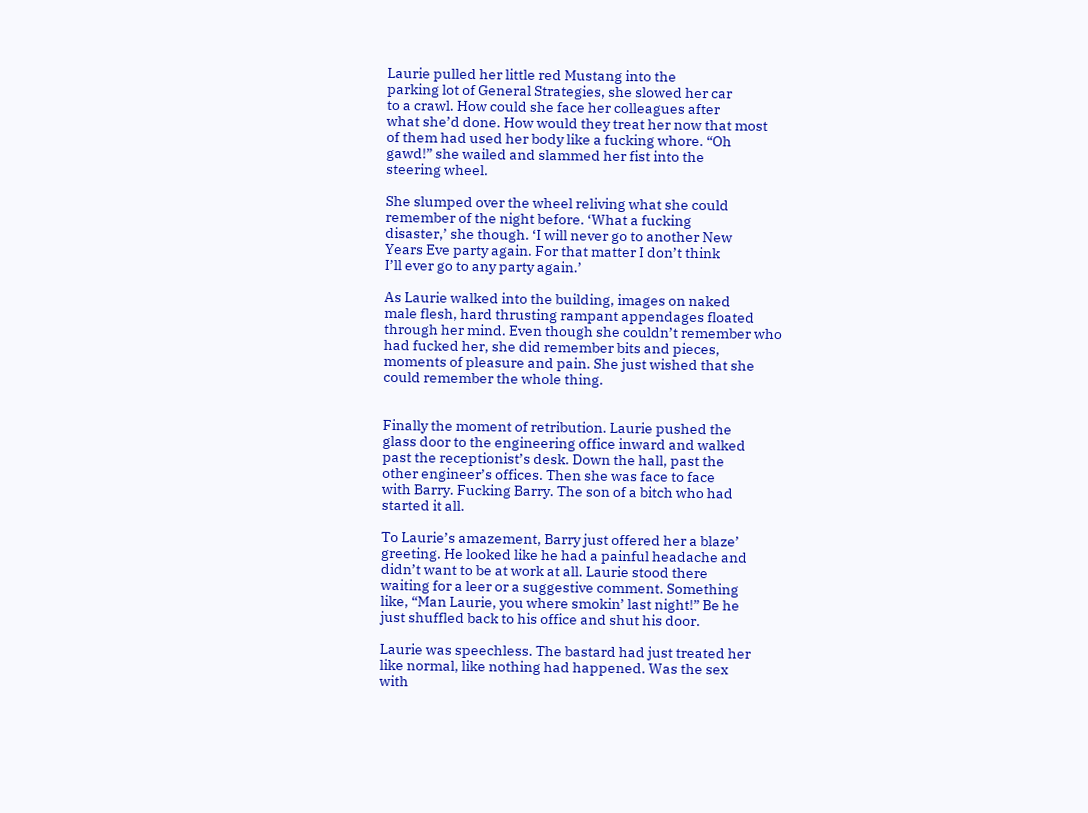Laurie pulled her little red Mustang into the
parking lot of General Strategies, she slowed her car
to a crawl. How could she face her colleagues after
what she’d done. How would they treat her now that most
of them had used her body like a fucking whore. “Oh
gawd!” she wailed and slammed her fist into the
steering wheel.

She slumped over the wheel reliving what she could
remember of the night before. ‘What a fucking
disaster,’ she though. ‘I will never go to another New
Years Eve party again. For that matter I don’t think
I’ll ever go to any party again.’

As Laurie walked into the building, images on naked
male flesh, hard thrusting rampant appendages floated
through her mind. Even though she couldn’t remember who
had fucked her, she did remember bits and pieces,
moments of pleasure and pain. She just wished that she
could remember the whole thing.


Finally the moment of retribution. Laurie pushed the
glass door to the engineering office inward and walked
past the receptionist’s desk. Down the hall, past the
other engineer’s offices. Then she was face to face
with Barry. Fucking Barry. The son of a bitch who had
started it all.

To Laurie’s amazement, Barry just offered her a blaze’
greeting. He looked like he had a painful headache and
didn’t want to be at work at all. Laurie stood there
waiting for a leer or a suggestive comment. Something
like, “Man Laurie, you where smokin’ last night!” Be he
just shuffled back to his office and shut his door.

Laurie was speechless. The bastard had just treated her
like normal, like nothing had happened. Was the sex
with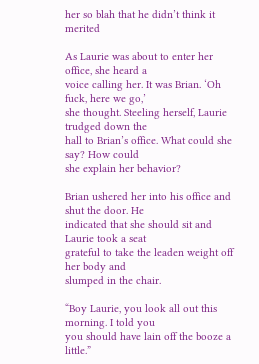her so blah that he didn’t think it merited

As Laurie was about to enter her office, she heard a
voice calling her. It was Brian. ‘Oh fuck, here we go,’
she thought. Steeling herself, Laurie trudged down the
hall to Brian’s office. What could she say? How could
she explain her behavior?

Brian ushered her into his office and shut the door. He
indicated that she should sit and Laurie took a seat
grateful to take the leaden weight off her body and
slumped in the chair.

“Boy Laurie, you look all out this morning. I told you
you should have lain off the booze a little.”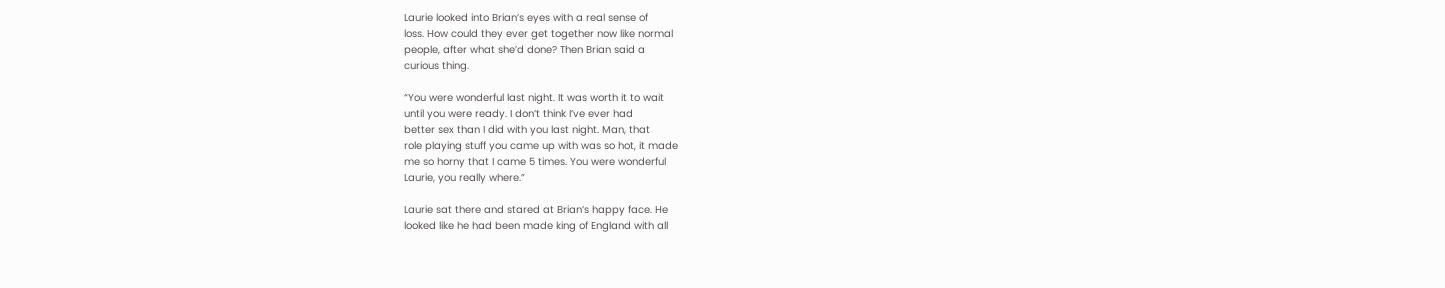Laurie looked into Brian’s eyes with a real sense of
loss. How could they ever get together now like normal
people, after what she’d done? Then Brian said a
curious thing.

“You were wonderful last night. It was worth it to wait
until you were ready. I don’t think I’ve ever had
better sex than I did with you last night. Man, that
role playing stuff you came up with was so hot, it made
me so horny that I came 5 times. You were wonderful
Laurie, you really where.”

Laurie sat there and stared at Brian’s happy face. He
looked like he had been made king of England with all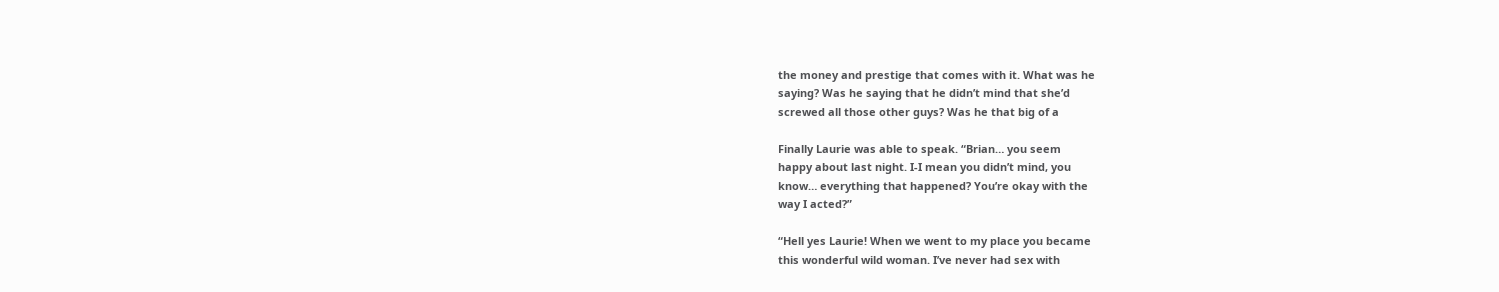the money and prestige that comes with it. What was he
saying? Was he saying that he didn’t mind that she’d
screwed all those other guys? Was he that big of a

Finally Laurie was able to speak. “Brian… you seem
happy about last night. I-I mean you didn’t mind, you
know… everything that happened? You’re okay with the
way I acted?”

“Hell yes Laurie! When we went to my place you became
this wonderful wild woman. I’ve never had sex with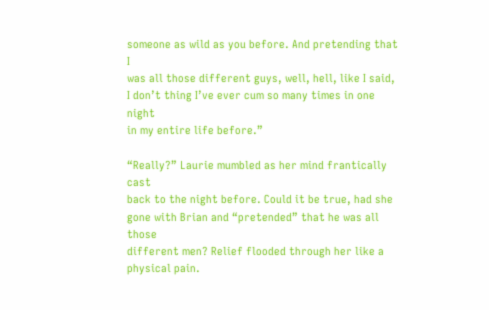someone as wild as you before. And pretending that I
was all those different guys, well, hell, like I said,
I don’t thing I’ve ever cum so many times in one night
in my entire life before.”

“Really?” Laurie mumbled as her mind frantically cast
back to the night before. Could it be true, had she
gone with Brian and “pretended” that he was all those
different men? Relief flooded through her like a
physical pain.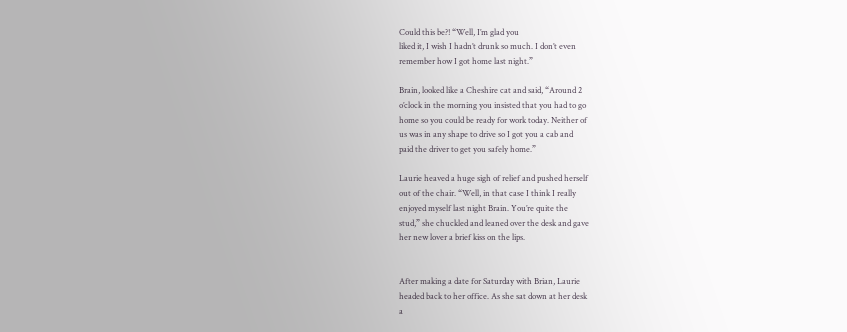Could this be?! “Well, I’m glad you
liked it, I wish I hadn’t drunk so much. I don’t even
remember how I got home last night.”

Brain, looked like a Cheshire cat and said, “Around 2
o’clock in the morning you insisted that you had to go
home so you could be ready for work today. Neither of
us was in any shape to drive so I got you a cab and
paid the driver to get you safely home.”

Laurie heaved a huge sigh of relief and pushed herself
out of the chair. “Well, in that case I think I really
enjoyed myself last night Brain. You’re quite the
stud,” she chuckled and leaned over the desk and gave
her new lover a brief kiss on the lips.


After making a date for Saturday with Brian, Laurie
headed back to her office. As she sat down at her desk
a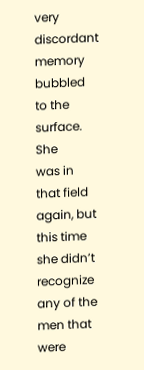very discordant memory bubbled to the surface. She
was in that field again, but this time she didn’t
recognize any of the men that were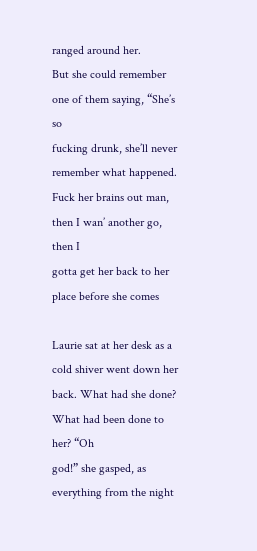ranged around her.
But she could remember one of them saying, “She’s so
fucking drunk, she’ll never remember what happened.
Fuck her brains out man, then I wan’ another go, then I
gotta get her back to her place before she comes

Laurie sat at her desk as a cold shiver went down her
back. What had she done? What had been done to her? “Oh
god!” she gasped, as everything from the night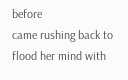before
came rushing back to flood her mind with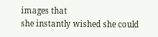images that
she instantly wished she could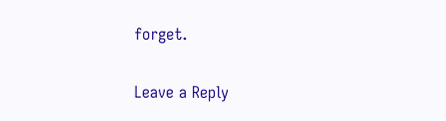forget.

Leave a Reply